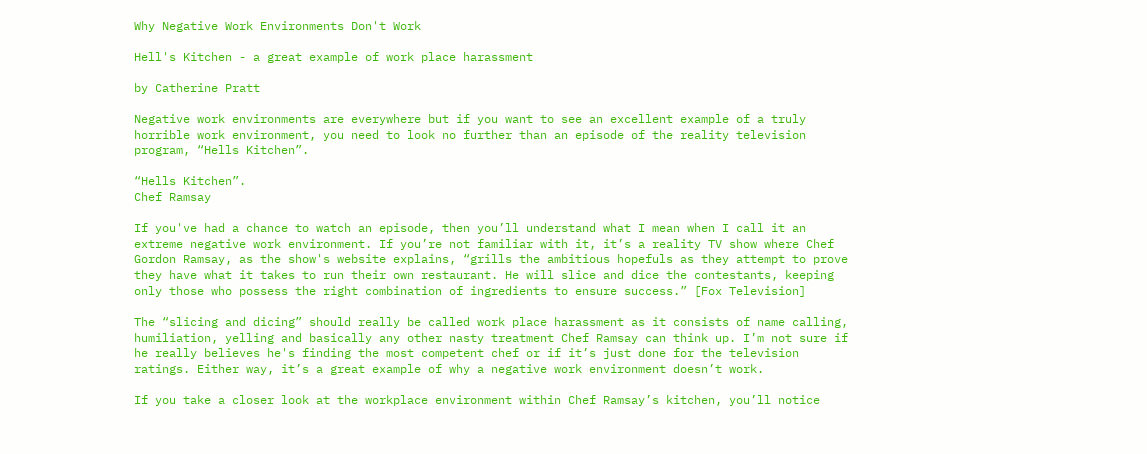Why Negative Work Environments Don't Work

Hell's Kitchen - a great example of work place harassment

by Catherine Pratt

Negative work environments are everywhere but if you want to see an excellent example of a truly horrible work environment, you need to look no further than an episode of the reality television program, “Hells Kitchen”.

“Hells Kitchen”.
Chef Ramsay

If you've had a chance to watch an episode, then you’ll understand what I mean when I call it an extreme negative work environment. If you’re not familiar with it, it’s a reality TV show where Chef Gordon Ramsay, as the show's website explains, “grills the ambitious hopefuls as they attempt to prove they have what it takes to run their own restaurant. He will slice and dice the contestants, keeping only those who possess the right combination of ingredients to ensure success.” [Fox Television]

The “slicing and dicing” should really be called work place harassment as it consists of name calling, humiliation, yelling and basically any other nasty treatment Chef Ramsay can think up. I’m not sure if he really believes he's finding the most competent chef or if it’s just done for the television ratings. Either way, it’s a great example of why a negative work environment doesn’t work.

If you take a closer look at the workplace environment within Chef Ramsay’s kitchen, you’ll notice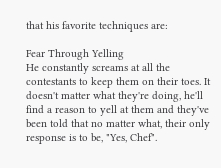that his favorite techniques are:

Fear Through Yelling
He constantly screams at all the contestants to keep them on their toes. It doesn't matter what they're doing, he'll find a reason to yell at them and they've been told that no matter what, their only response is to be, "Yes, Chef".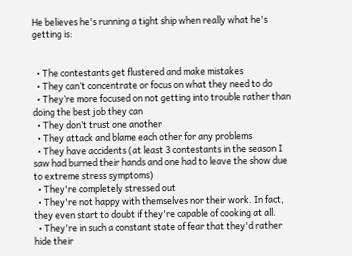He believes he's running a tight ship when really what he's getting is:


  • The contestants get flustered and make mistakes
  • They can’t concentrate or focus on what they need to do
  • They’re more focused on not getting into trouble rather than doing the best job they can
  • They don’t trust one another
  • They attack and blame each other for any problems
  • They have accidents (at least 3 contestants in the season I saw had burned their hands and one had to leave the show due to extreme stress symptoms)
  • They're completely stressed out
  • They're not happy with themselves nor their work. In fact, they even start to doubt if they're capable of cooking at all.
  • They're in such a constant state of fear that they'd rather hide their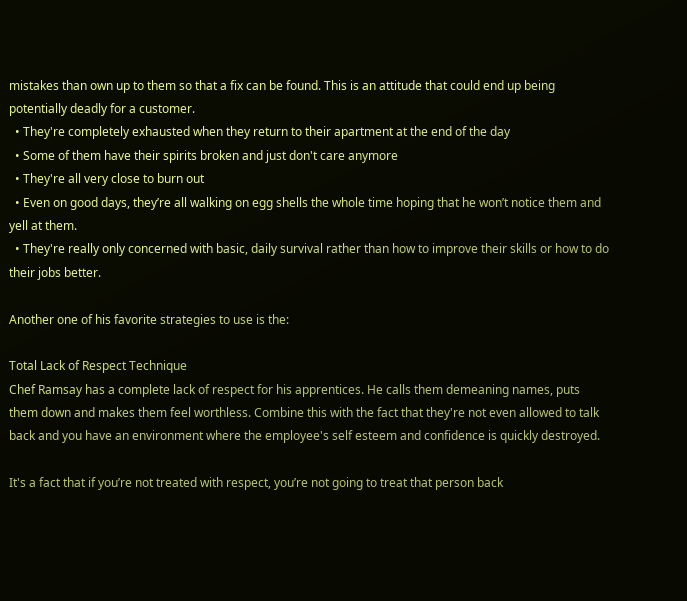mistakes than own up to them so that a fix can be found. This is an attitude that could end up being potentially deadly for a customer.
  • They're completely exhausted when they return to their apartment at the end of the day
  • Some of them have their spirits broken and just don't care anymore
  • They're all very close to burn out
  • Even on good days, they’re all walking on egg shells the whole time hoping that he won’t notice them and yell at them.
  • They're really only concerned with basic, daily survival rather than how to improve their skills or how to do their jobs better.

Another one of his favorite strategies to use is the:

Total Lack of Respect Technique
Chef Ramsay has a complete lack of respect for his apprentices. He calls them demeaning names, puts them down and makes them feel worthless. Combine this with the fact that they're not even allowed to talk back and you have an environment where the employee's self esteem and confidence is quickly destroyed.

It's a fact that if you’re not treated with respect, you’re not going to treat that person back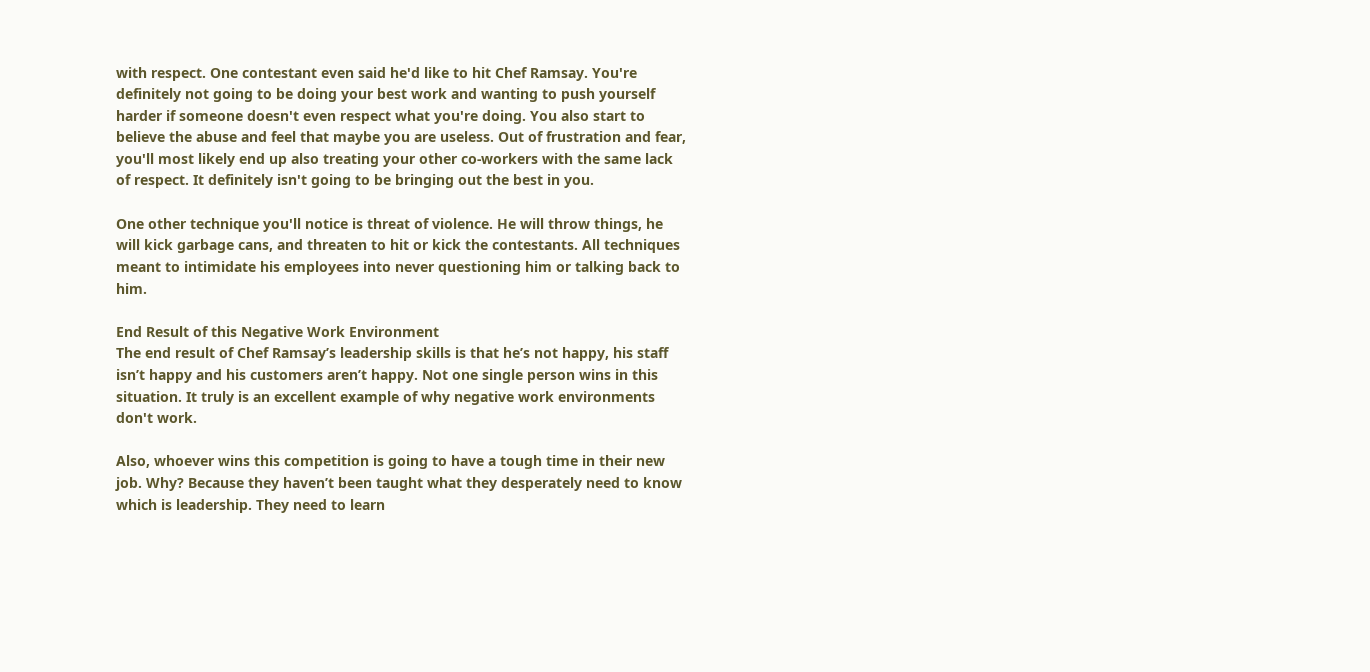with respect. One contestant even said he'd like to hit Chef Ramsay. You're definitely not going to be doing your best work and wanting to push yourself harder if someone doesn't even respect what you're doing. You also start to believe the abuse and feel that maybe you are useless. Out of frustration and fear, you'll most likely end up also treating your other co-workers with the same lack of respect. It definitely isn't going to be bringing out the best in you.

One other technique you'll notice is threat of violence. He will throw things, he will kick garbage cans, and threaten to hit or kick the contestants. All techniques meant to intimidate his employees into never questioning him or talking back to him.

End Result of this Negative Work Environment
The end result of Chef Ramsay’s leadership skills is that he’s not happy, his staff isn’t happy and his customers aren’t happy. Not one single person wins in this situation. It truly is an excellent example of why negative work environments don't work.

Also, whoever wins this competition is going to have a tough time in their new job. Why? Because they haven’t been taught what they desperately need to know which is leadership. They need to learn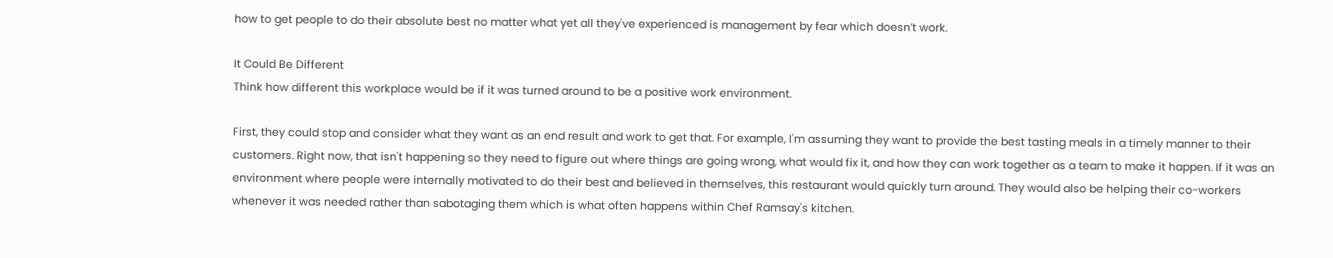how to get people to do their absolute best no matter what yet all they've experienced is management by fear which doesn’t work.

It Could Be Different
Think how different this workplace would be if it was turned around to be a positive work environment.

First, they could stop and consider what they want as an end result and work to get that. For example, I'm assuming they want to provide the best tasting meals in a timely manner to their customers. Right now, that isn't happening so they need to figure out where things are going wrong, what would fix it, and how they can work together as a team to make it happen. If it was an environment where people were internally motivated to do their best and believed in themselves, this restaurant would quickly turn around. They would also be helping their co-workers whenever it was needed rather than sabotaging them which is what often happens within Chef Ramsay's kitchen.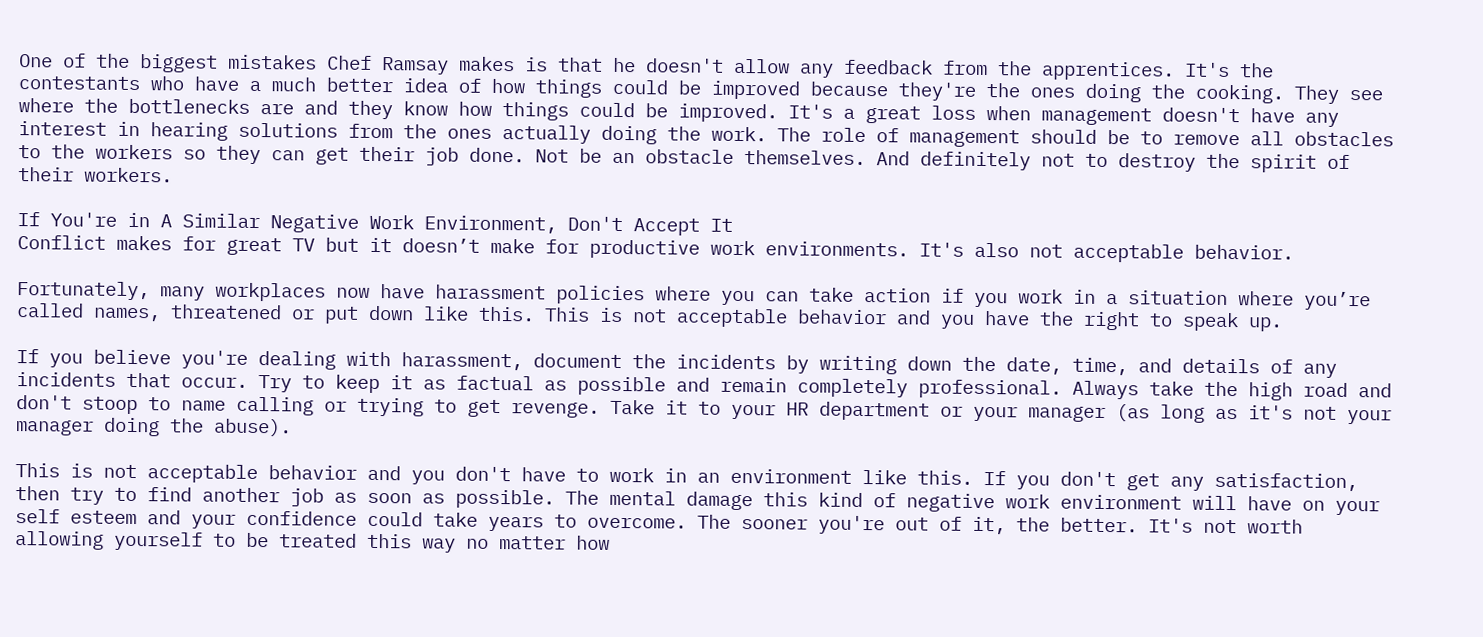One of the biggest mistakes Chef Ramsay makes is that he doesn't allow any feedback from the apprentices. It's the contestants who have a much better idea of how things could be improved because they're the ones doing the cooking. They see where the bottlenecks are and they know how things could be improved. It's a great loss when management doesn't have any interest in hearing solutions from the ones actually doing the work. The role of management should be to remove all obstacles to the workers so they can get their job done. Not be an obstacle themselves. And definitely not to destroy the spirit of their workers.

If You're in A Similar Negative Work Environment, Don't Accept It
Conflict makes for great TV but it doesn’t make for productive work environments. It's also not acceptable behavior.

Fortunately, many workplaces now have harassment policies where you can take action if you work in a situation where you’re called names, threatened or put down like this. This is not acceptable behavior and you have the right to speak up.

If you believe you're dealing with harassment, document the incidents by writing down the date, time, and details of any incidents that occur. Try to keep it as factual as possible and remain completely professional. Always take the high road and don't stoop to name calling or trying to get revenge. Take it to your HR department or your manager (as long as it's not your manager doing the abuse).

This is not acceptable behavior and you don't have to work in an environment like this. If you don't get any satisfaction, then try to find another job as soon as possible. The mental damage this kind of negative work environment will have on your self esteem and your confidence could take years to overcome. The sooner you're out of it, the better. It's not worth allowing yourself to be treated this way no matter how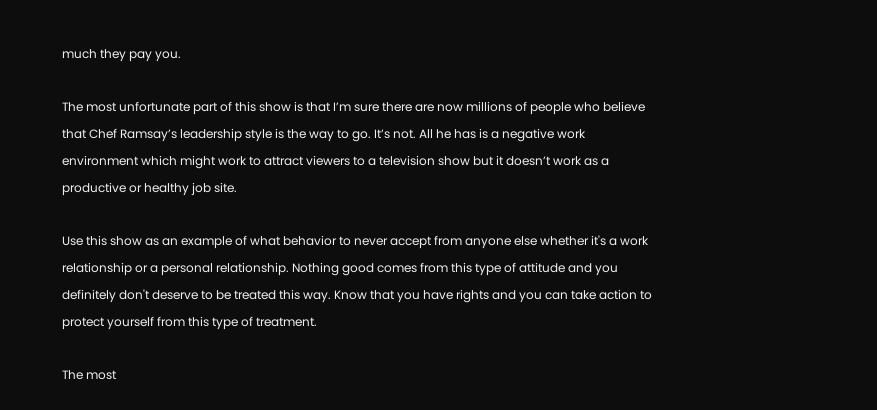much they pay you.

The most unfortunate part of this show is that I’m sure there are now millions of people who believe that Chef Ramsay’s leadership style is the way to go. It’s not. All he has is a negative work environment which might work to attract viewers to a television show but it doesn’t work as a productive or healthy job site.

Use this show as an example of what behavior to never accept from anyone else whether it's a work relationship or a personal relationship. Nothing good comes from this type of attitude and you definitely don't deserve to be treated this way. Know that you have rights and you can take action to protect yourself from this type of treatment.

The most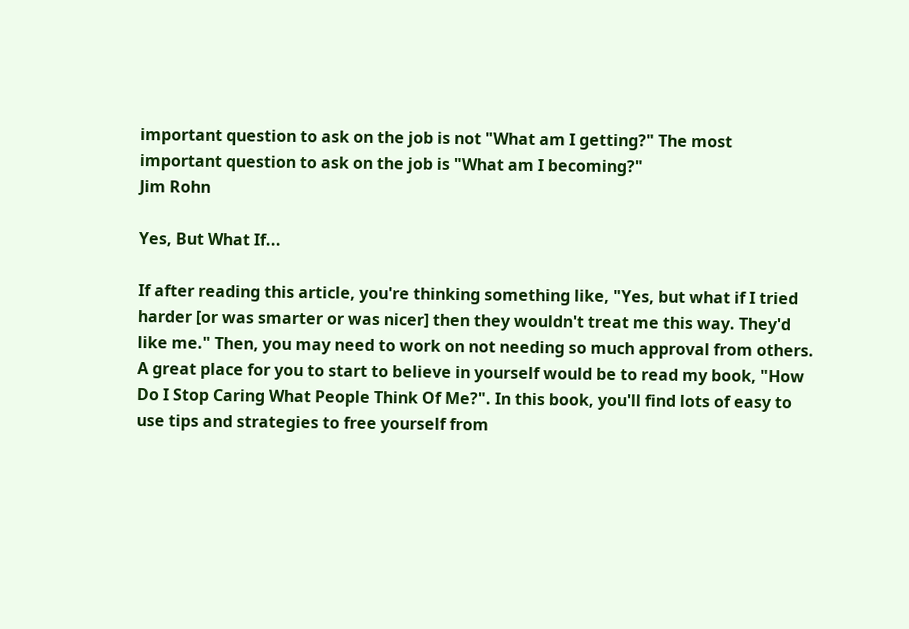important question to ask on the job is not "What am I getting?" The most important question to ask on the job is "What am I becoming?"
Jim Rohn

Yes, But What If...

If after reading this article, you're thinking something like, "Yes, but what if I tried harder [or was smarter or was nicer] then they wouldn't treat me this way. They'd like me." Then, you may need to work on not needing so much approval from others. A great place for you to start to believe in yourself would be to read my book, "How Do I Stop Caring What People Think Of Me?". In this book, you'll find lots of easy to use tips and strategies to free yourself from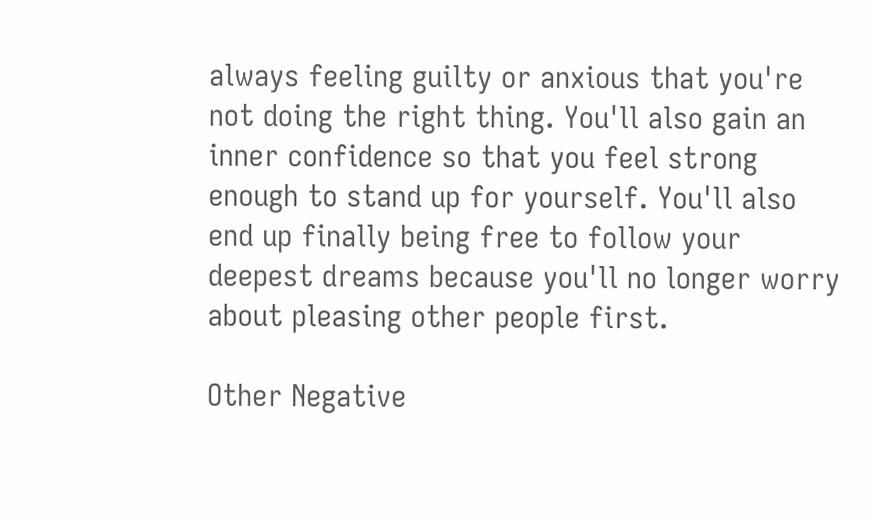always feeling guilty or anxious that you're not doing the right thing. You'll also gain an inner confidence so that you feel strong enough to stand up for yourself. You'll also end up finally being free to follow your deepest dreams because you'll no longer worry about pleasing other people first.

Other Negative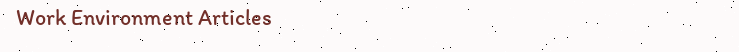Work Environment Articles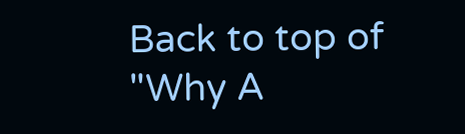Back to top of "Why A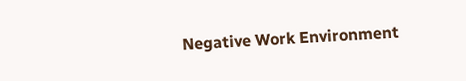Negative Work Environment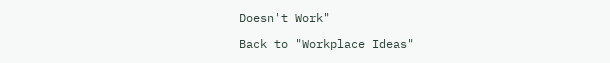Doesn't Work"

Back to "Workplace Ideas"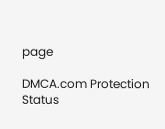page

DMCA.com Protection Status